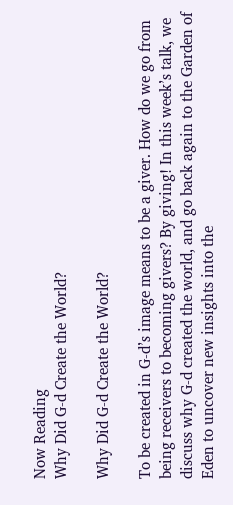Now Reading
Why Did G-d Create the World?

Why Did G-d Create the World?

To be created in G-d’s image means to be a giver. How do we go from being receivers to becoming givers? By giving! In this week’s talk, we discuss why G-d created the world, and go back again to the Garden of Eden to uncover new insights into the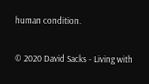human condition.

© 2020 David Sacks - Living with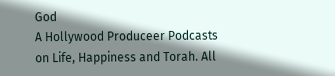God
A Hollywood Produceer Podcasts on Life, Happiness and Torah. All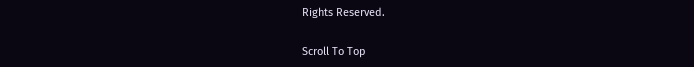Rights Reserved.

Scroll To Top